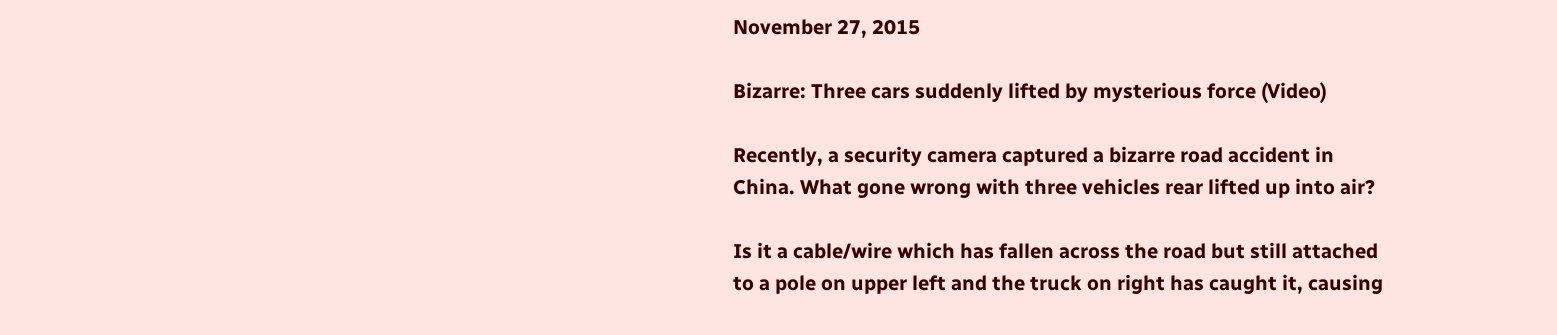November 27, 2015

Bizarre: Three cars suddenly lifted by mysterious force (Video)

Recently, a security camera captured a bizarre road accident in China. What gone wrong with three vehicles rear lifted up into air?

Is it a cable/wire which has fallen across the road but still attached to a pole on upper left and the truck on right has caught it, causing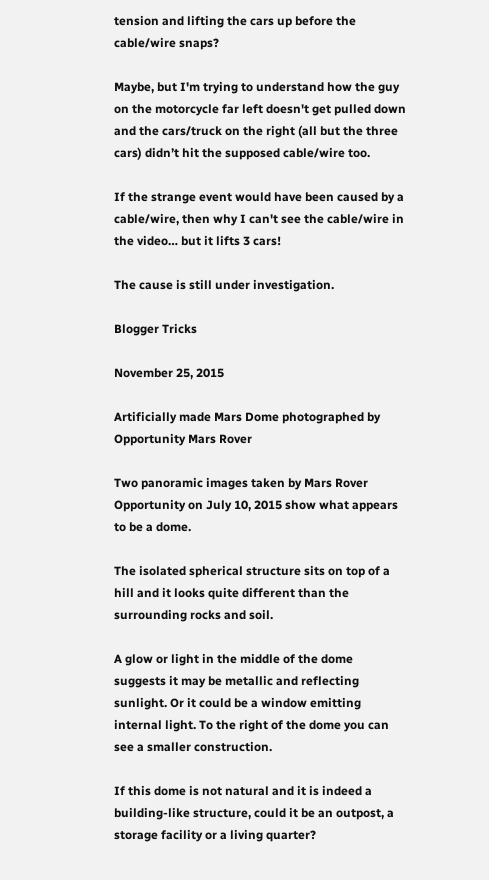tension and lifting the cars up before the cable/wire snaps?

Maybe, but I'm trying to understand how the guy on the motorcycle far left doesn't get pulled down and the cars/truck on the right (all but the three cars) didn’t hit the supposed cable/wire too.

If the strange event would have been caused by a cable/wire, then why I can't see the cable/wire in the video… but it lifts 3 cars!

The cause is still under investigation.

Blogger Tricks

November 25, 2015

Artificially made Mars Dome photographed by Opportunity Mars Rover

Two panoramic images taken by Mars Rover Opportunity on July 10, 2015 show what appears to be a dome.

The isolated spherical structure sits on top of a hill and it looks quite different than the surrounding rocks and soil.

A glow or light in the middle of the dome suggests it may be metallic and reflecting sunlight. Or it could be a window emitting internal light. To the right of the dome you can see a smaller construction.

If this dome is not natural and it is indeed a building-like structure, could it be an outpost, a storage facility or a living quarter?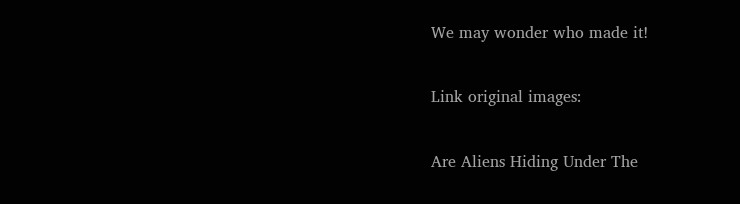We may wonder who made it!

Link original images:

Are Aliens Hiding Under The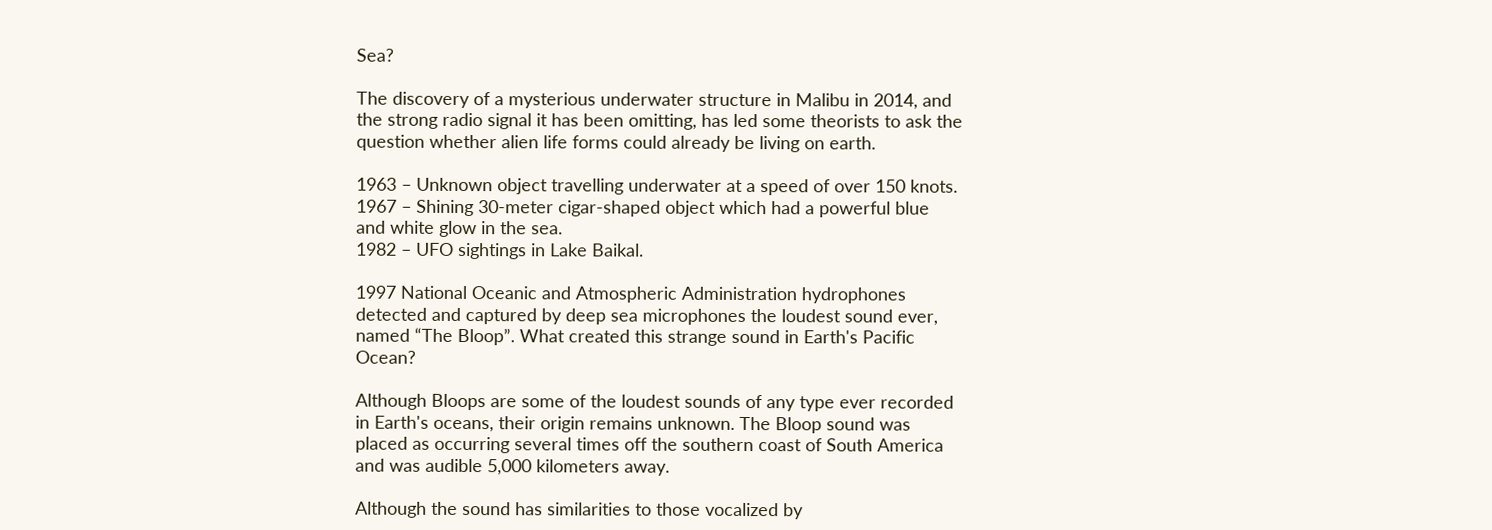Sea?

The discovery of a mysterious underwater structure in Malibu in 2014, and the strong radio signal it has been omitting, has led some theorists to ask the question whether alien life forms could already be living on earth.

1963 – Unknown object travelling underwater at a speed of over 150 knots.
1967 – Shining 30-meter cigar-shaped object which had a powerful blue and white glow in the sea.
1982 – UFO sightings in Lake Baikal.

1997 National Oceanic and Atmospheric Administration hydrophones detected and captured by deep sea microphones the loudest sound ever, named “The Bloop”. What created this strange sound in Earth's Pacific Ocean?

Although Bloops are some of the loudest sounds of any type ever recorded in Earth's oceans, their origin remains unknown. The Bloop sound was placed as occurring several times off the southern coast of South America and was audible 5,000 kilometers away.

Although the sound has similarities to those vocalized by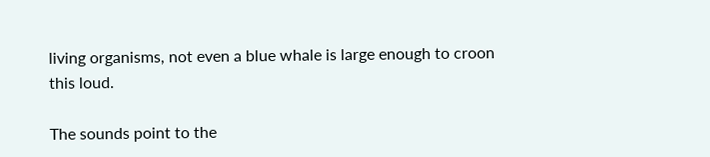living organisms, not even a blue whale is large enough to croon this loud.

The sounds point to the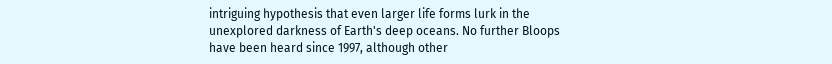intriguing hypothesis that even larger life forms lurk in the unexplored darkness of Earth's deep oceans. No further Bloops have been heard since 1997, although other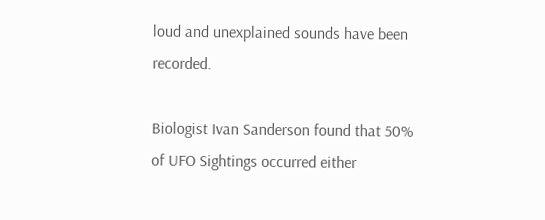loud and unexplained sounds have been recorded.

Biologist Ivan Sanderson found that 50% of UFO Sightings occurred either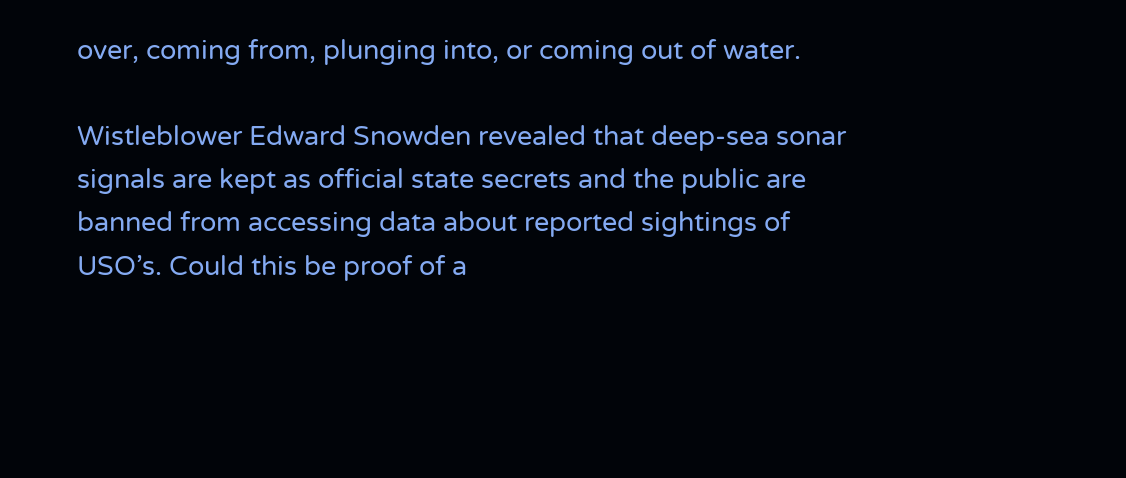over, coming from, plunging into, or coming out of water.

Wistleblower Edward Snowden revealed that deep-sea sonar signals are kept as official state secrets and the public are banned from accessing data about reported sightings of USO’s. Could this be proof of a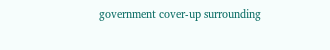government cover-up surrounding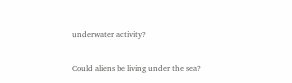underwater activity?

Could aliens be living under the sea?